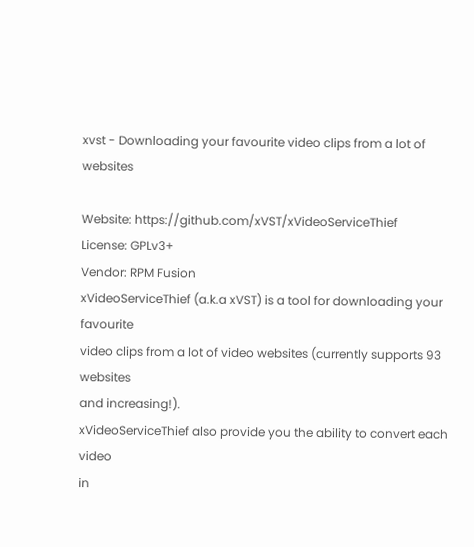xvst - Downloading your favourite video clips from a lot of websites

Website: https://github.com/xVST/xVideoServiceThief
License: GPLv3+
Vendor: RPM Fusion
xVideoServiceThief (a.k.a xVST) is a tool for downloading your favourite
video clips from a lot of video websites (currently supports 93 websites
and increasing!).
xVideoServiceThief also provide you the ability to convert each video
in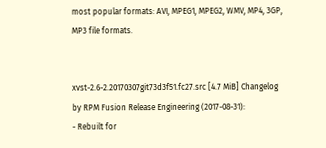most popular formats: AVI, MPEG1, MPEG2, WMV, MP4, 3GP, MP3 file formats.


xvst-2.6-2.20170307git73d3f51.fc27.src [4.7 MiB] Changelog by RPM Fusion Release Engineering (2017-08-31):
- Rebuilt for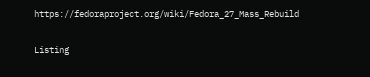https://fedoraproject.org/wiki/Fedora_27_Mass_Rebuild

Listing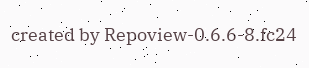created by Repoview-0.6.6-8.fc24